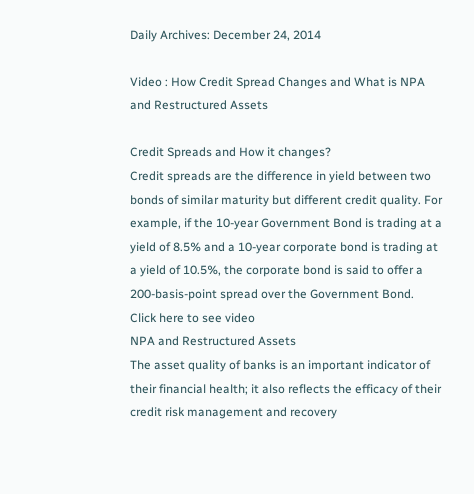Daily Archives: December 24, 2014

Video : How Credit Spread Changes and What is NPA and Restructured Assets

Credit Spreads and How it changes?
Credit spreads are the difference in yield between two bonds of similar maturity but different credit quality. For example, if the 10-year Government Bond is trading at a yield of 8.5% and a 10-year corporate bond is trading at a yield of 10.5%, the corporate bond is said to offer a 200-basis-point spread over the Government Bond.
Click here to see video
NPA and Restructured Assets
The asset quality of banks is an important indicator of their financial health; it also reflects the efficacy of their credit risk management and recovery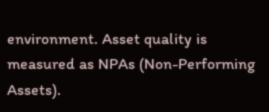environment. Asset quality is measured as NPAs (Non-Performing Assets).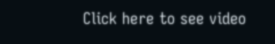Click here to see video